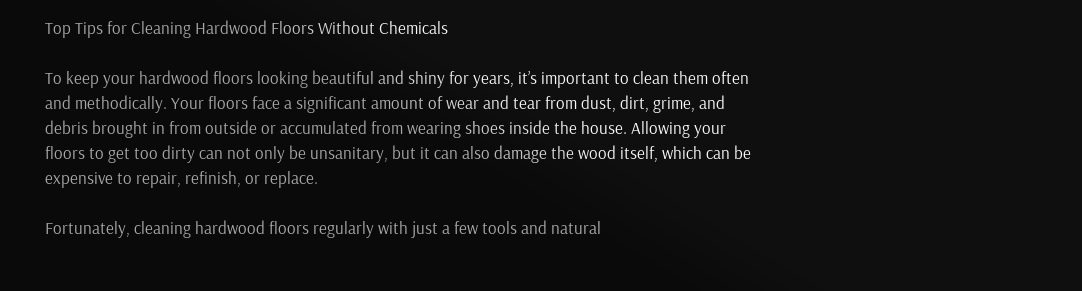Top Tips for Cleaning Hardwood Floors Without Chemicals

To keep your hardwood floors looking beautiful and shiny for years, it’s important to clean them often and methodically. Your floors face a significant amount of wear and tear from dust, dirt, grime, and debris brought in from outside or accumulated from wearing shoes inside the house. Allowing your floors to get too dirty can not only be unsanitary, but it can also damage the wood itself, which can be expensive to repair, refinish, or replace.

Fortunately, cleaning hardwood floors regularly with just a few tools and natural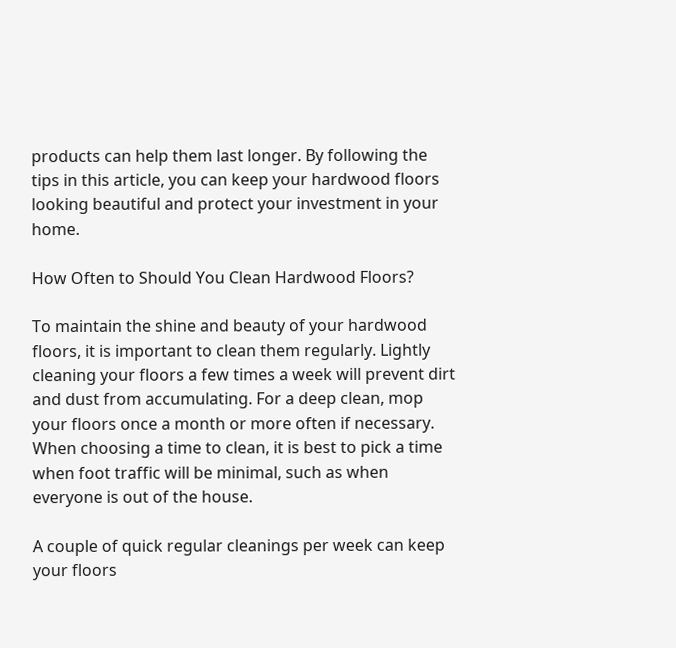products can help them last longer. By following the tips in this article, you can keep your hardwood floors looking beautiful and protect your investment in your home.

How Often to Should You Clean Hardwood Floors?

To maintain the shine and beauty of your hardwood floors, it is important to clean them regularly. Lightly cleaning your floors a few times a week will prevent dirt and dust from accumulating. For a deep clean, mop your floors once a month or more often if necessary. When choosing a time to clean, it is best to pick a time when foot traffic will be minimal, such as when everyone is out of the house.

A couple of quick regular cleanings per week can keep your floors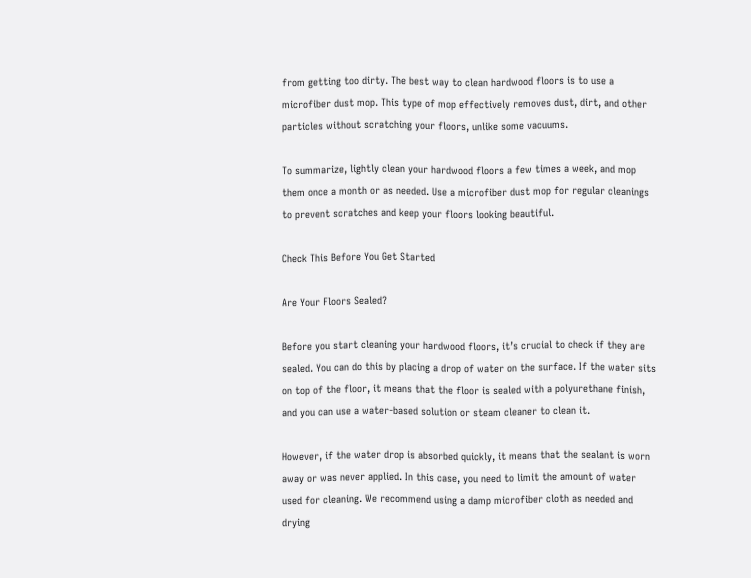from getting too dirty. The best way to clean hardwood floors is to use a microfiber dust mop. This type of mop effectively removes dust, dirt, and other particles without scratching your floors, unlike some vacuums.

To summarize, lightly clean your hardwood floors a few times a week, and mop them once a month or as needed. Use a microfiber dust mop for regular cleanings to prevent scratches and keep your floors looking beautiful.

Check This Before You Get Started

Are Your Floors Sealed?

Before you start cleaning your hardwood floors, it’s crucial to check if they are sealed. You can do this by placing a drop of water on the surface. If the water sits on top of the floor, it means that the floor is sealed with a polyurethane finish, and you can use a water-based solution or steam cleaner to clean it.

However, if the water drop is absorbed quickly, it means that the sealant is worn away or was never applied. In this case, you need to limit the amount of water used for cleaning. We recommend using a damp microfiber cloth as needed and drying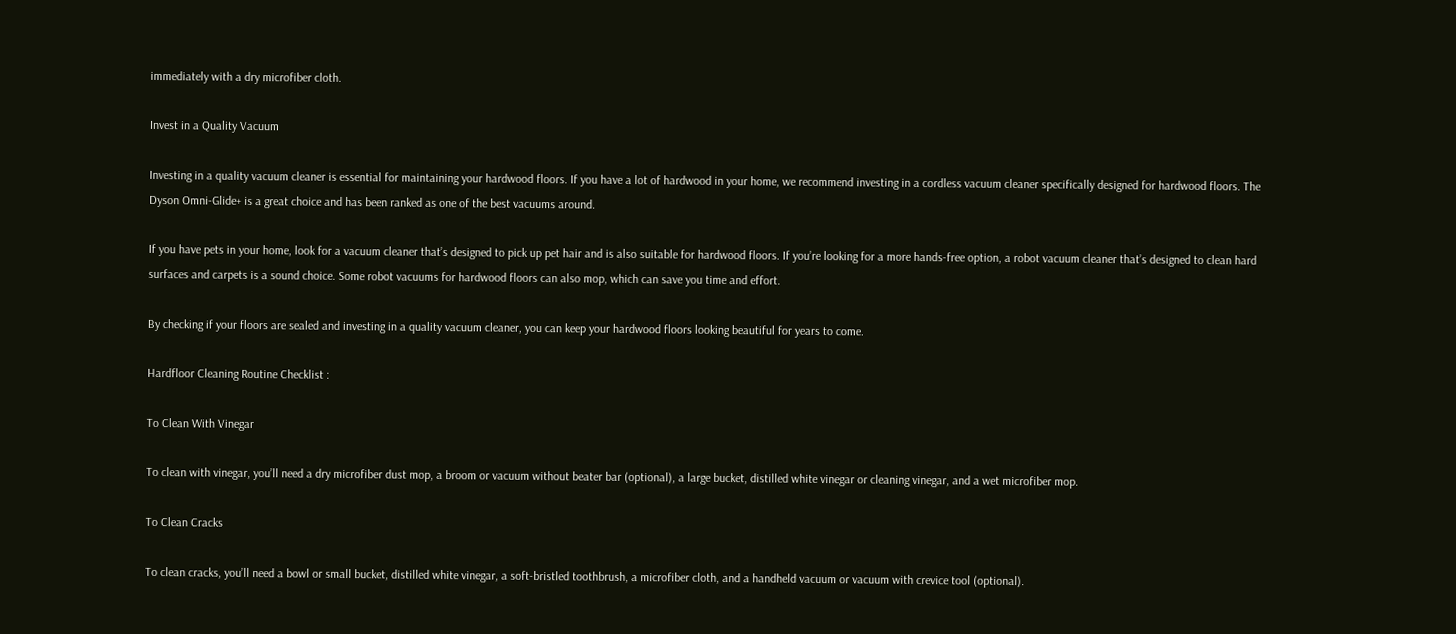immediately with a dry microfiber cloth.

Invest in a Quality Vacuum

Investing in a quality vacuum cleaner is essential for maintaining your hardwood floors. If you have a lot of hardwood in your home, we recommend investing in a cordless vacuum cleaner specifically designed for hardwood floors. The Dyson Omni-Glide+ is a great choice and has been ranked as one of the best vacuums around.

If you have pets in your home, look for a vacuum cleaner that’s designed to pick up pet hair and is also suitable for hardwood floors. If you’re looking for a more hands-free option, a robot vacuum cleaner that’s designed to clean hard surfaces and carpets is a sound choice. Some robot vacuums for hardwood floors can also mop, which can save you time and effort.

By checking if your floors are sealed and investing in a quality vacuum cleaner, you can keep your hardwood floors looking beautiful for years to come.

Hardfloor Cleaning Routine Checklist :

To Clean With Vinegar

To clean with vinegar, you’ll need a dry microfiber dust mop, a broom or vacuum without beater bar (optional), a large bucket, distilled white vinegar or cleaning vinegar, and a wet microfiber mop.

To Clean Cracks

To clean cracks, you’ll need a bowl or small bucket, distilled white vinegar, a soft-bristled toothbrush, a microfiber cloth, and a handheld vacuum or vacuum with crevice tool (optional).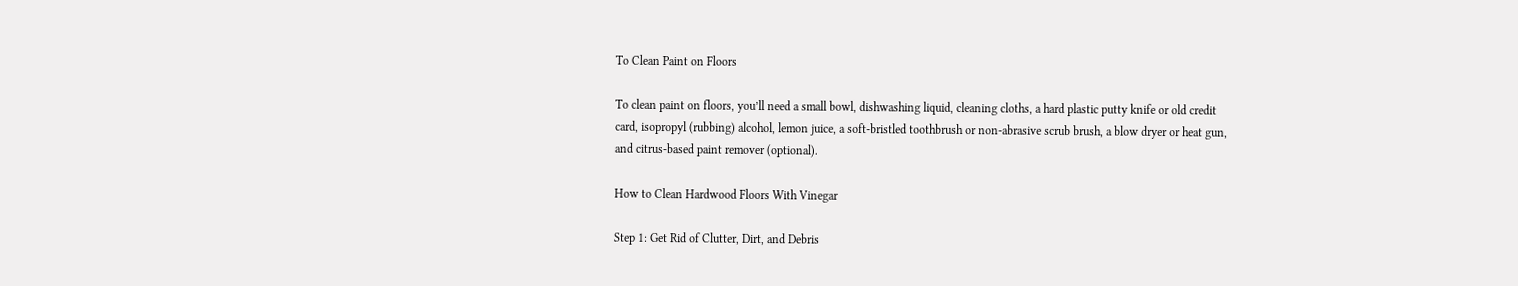To Clean Paint on Floors

To clean paint on floors, you’ll need a small bowl, dishwashing liquid, cleaning cloths, a hard plastic putty knife or old credit card, isopropyl (rubbing) alcohol, lemon juice, a soft-bristled toothbrush or non-abrasive scrub brush, a blow dryer or heat gun, and citrus-based paint remover (optional).

How to Clean Hardwood Floors With Vinegar

Step 1: Get Rid of Clutter, Dirt, and Debris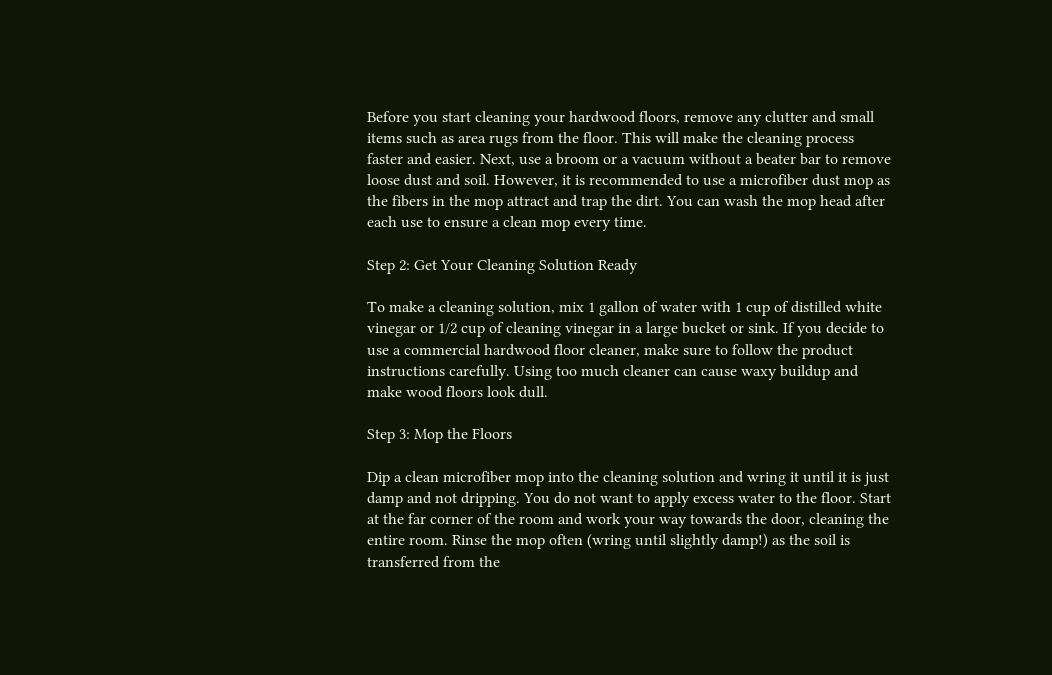Before you start cleaning your hardwood floors, remove any clutter and small items such as area rugs from the floor. This will make the cleaning process faster and easier. Next, use a broom or a vacuum without a beater bar to remove loose dust and soil. However, it is recommended to use a microfiber dust mop as the fibers in the mop attract and trap the dirt. You can wash the mop head after each use to ensure a clean mop every time.

Step 2: Get Your Cleaning Solution Ready

To make a cleaning solution, mix 1 gallon of water with 1 cup of distilled white vinegar or 1/2 cup of cleaning vinegar in a large bucket or sink. If you decide to use a commercial hardwood floor cleaner, make sure to follow the product instructions carefully. Using too much cleaner can cause waxy buildup and make wood floors look dull.

Step 3: Mop the Floors

Dip a clean microfiber mop into the cleaning solution and wring it until it is just damp and not dripping. You do not want to apply excess water to the floor. Start at the far corner of the room and work your way towards the door, cleaning the entire room. Rinse the mop often (wring until slightly damp!) as the soil is transferred from the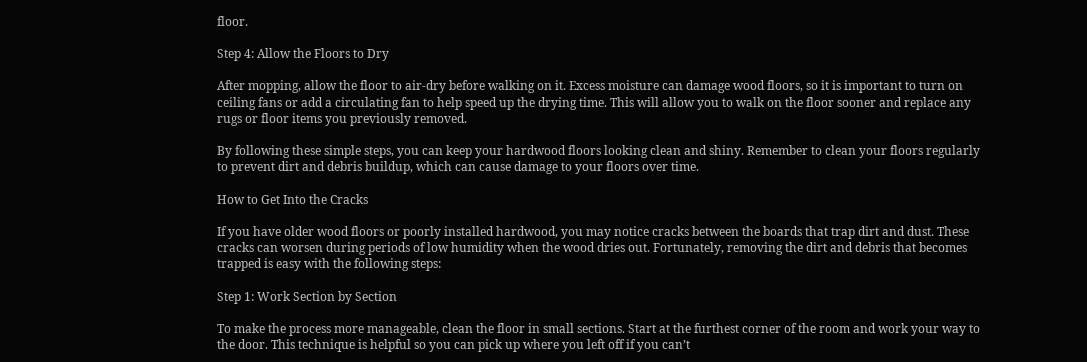floor.

Step 4: Allow the Floors to Dry

After mopping, allow the floor to air-dry before walking on it. Excess moisture can damage wood floors, so it is important to turn on ceiling fans or add a circulating fan to help speed up the drying time. This will allow you to walk on the floor sooner and replace any rugs or floor items you previously removed.

By following these simple steps, you can keep your hardwood floors looking clean and shiny. Remember to clean your floors regularly to prevent dirt and debris buildup, which can cause damage to your floors over time.

How to Get Into the Cracks

If you have older wood floors or poorly installed hardwood, you may notice cracks between the boards that trap dirt and dust. These cracks can worsen during periods of low humidity when the wood dries out. Fortunately, removing the dirt and debris that becomes trapped is easy with the following steps:

Step 1: Work Section by Section

To make the process more manageable, clean the floor in small sections. Start at the furthest corner of the room and work your way to the door. This technique is helpful so you can pick up where you left off if you can’t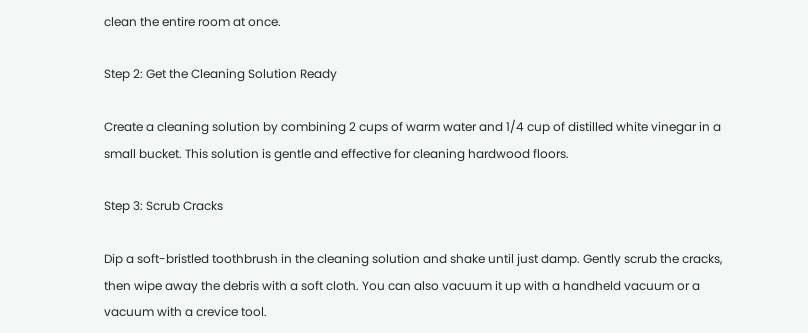clean the entire room at once.

Step 2: Get the Cleaning Solution Ready

Create a cleaning solution by combining 2 cups of warm water and 1/4 cup of distilled white vinegar in a small bucket. This solution is gentle and effective for cleaning hardwood floors.

Step 3: Scrub Cracks

Dip a soft-bristled toothbrush in the cleaning solution and shake until just damp. Gently scrub the cracks, then wipe away the debris with a soft cloth. You can also vacuum it up with a handheld vacuum or a vacuum with a crevice tool.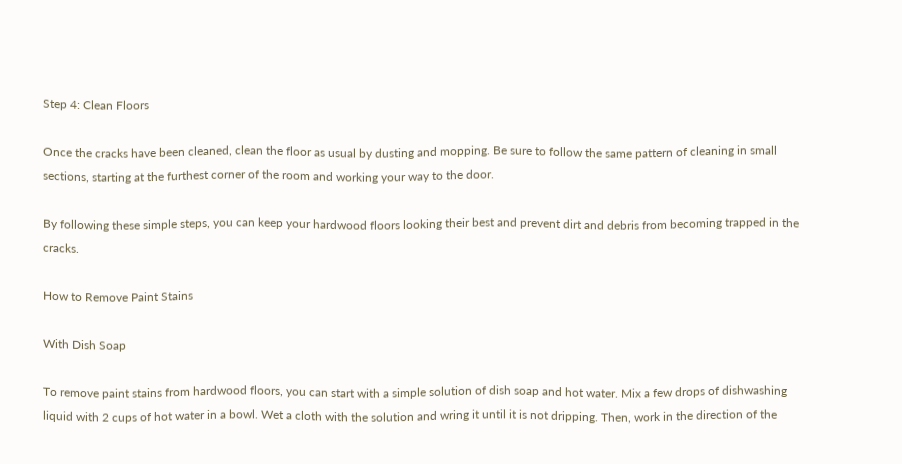Step 4: Clean Floors

Once the cracks have been cleaned, clean the floor as usual by dusting and mopping. Be sure to follow the same pattern of cleaning in small sections, starting at the furthest corner of the room and working your way to the door.

By following these simple steps, you can keep your hardwood floors looking their best and prevent dirt and debris from becoming trapped in the cracks.

How to Remove Paint Stains

With Dish Soap

To remove paint stains from hardwood floors, you can start with a simple solution of dish soap and hot water. Mix a few drops of dishwashing liquid with 2 cups of hot water in a bowl. Wet a cloth with the solution and wring it until it is not dripping. Then, work in the direction of the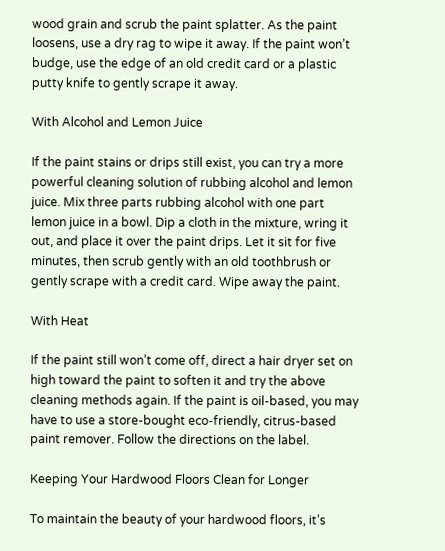wood grain and scrub the paint splatter. As the paint loosens, use a dry rag to wipe it away. If the paint won’t budge, use the edge of an old credit card or a plastic putty knife to gently scrape it away.

With Alcohol and Lemon Juice

If the paint stains or drips still exist, you can try a more powerful cleaning solution of rubbing alcohol and lemon juice. Mix three parts rubbing alcohol with one part lemon juice in a bowl. Dip a cloth in the mixture, wring it out, and place it over the paint drips. Let it sit for five minutes, then scrub gently with an old toothbrush or gently scrape with a credit card. Wipe away the paint.

With Heat

If the paint still won’t come off, direct a hair dryer set on high toward the paint to soften it and try the above cleaning methods again. If the paint is oil-based, you may have to use a store-bought eco-friendly, citrus-based paint remover. Follow the directions on the label.

Keeping Your Hardwood Floors Clean for Longer

To maintain the beauty of your hardwood floors, it’s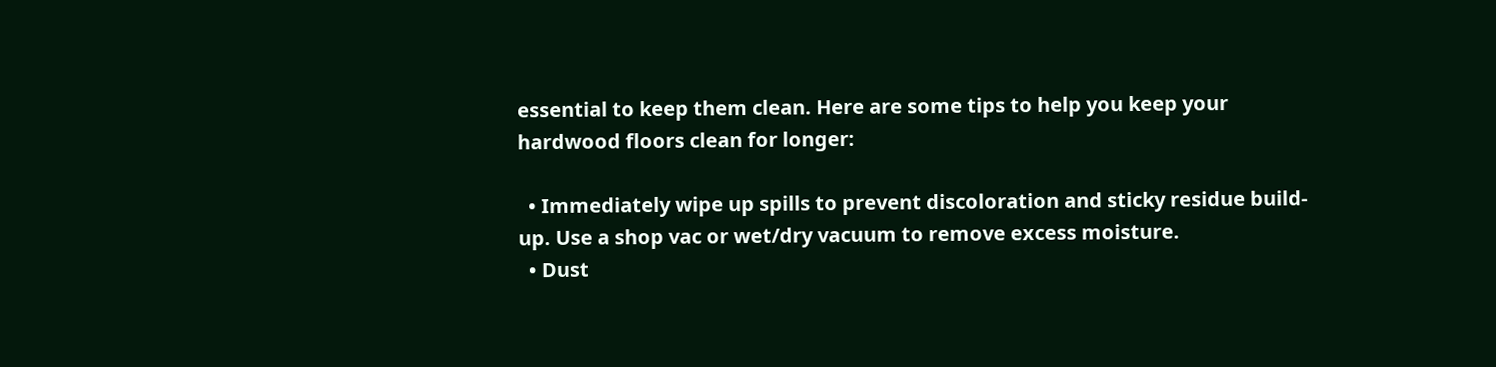essential to keep them clean. Here are some tips to help you keep your hardwood floors clean for longer:

  • Immediately wipe up spills to prevent discoloration and sticky residue build-up. Use a shop vac or wet/dry vacuum to remove excess moisture.
  • Dust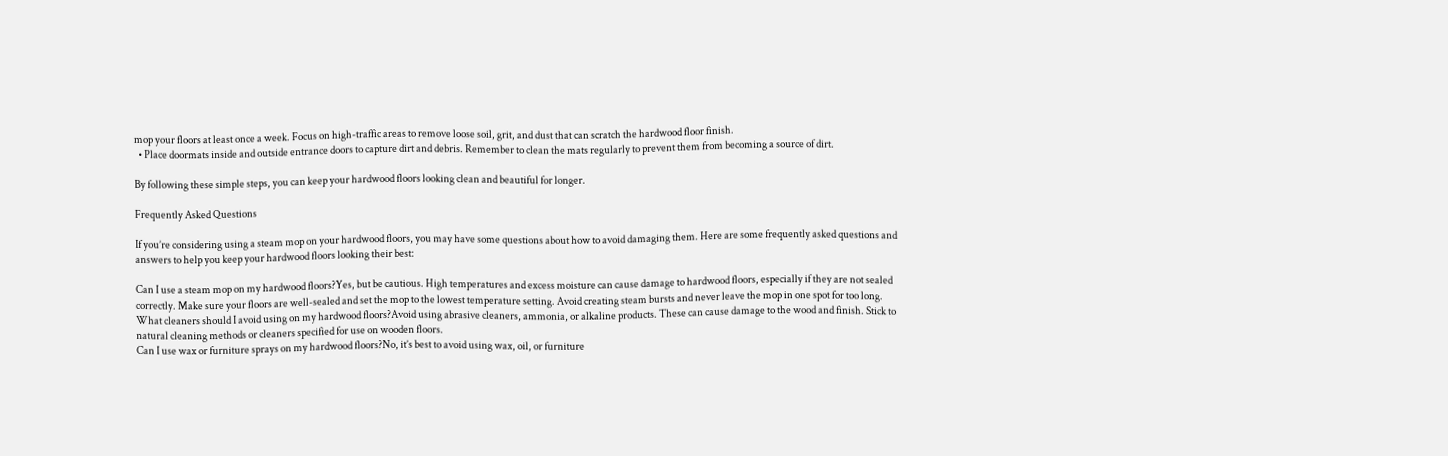mop your floors at least once a week. Focus on high-traffic areas to remove loose soil, grit, and dust that can scratch the hardwood floor finish.
  • Place doormats inside and outside entrance doors to capture dirt and debris. Remember to clean the mats regularly to prevent them from becoming a source of dirt.

By following these simple steps, you can keep your hardwood floors looking clean and beautiful for longer.

Frequently Asked Questions

If you’re considering using a steam mop on your hardwood floors, you may have some questions about how to avoid damaging them. Here are some frequently asked questions and answers to help you keep your hardwood floors looking their best:

Can I use a steam mop on my hardwood floors?Yes, but be cautious. High temperatures and excess moisture can cause damage to hardwood floors, especially if they are not sealed correctly. Make sure your floors are well-sealed and set the mop to the lowest temperature setting. Avoid creating steam bursts and never leave the mop in one spot for too long.
What cleaners should I avoid using on my hardwood floors?Avoid using abrasive cleaners, ammonia, or alkaline products. These can cause damage to the wood and finish. Stick to natural cleaning methods or cleaners specified for use on wooden floors.
Can I use wax or furniture sprays on my hardwood floors?No, it’s best to avoid using wax, oil, or furniture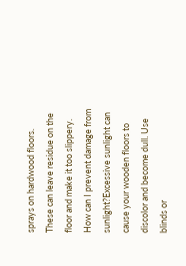sprays on hardwood floors. These can leave residue on the floor and make it too slippery.
How can I prevent damage from sunlight?Excessive sunlight can cause your wooden floors to discolor and become dull. Use blinds or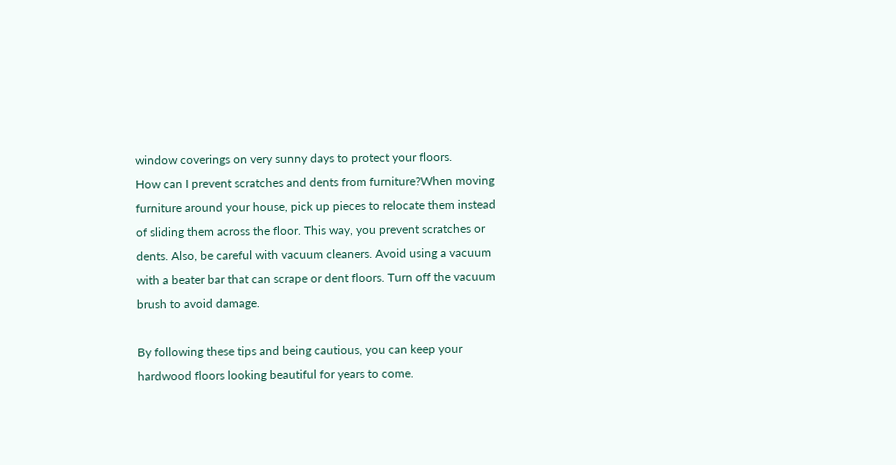window coverings on very sunny days to protect your floors.
How can I prevent scratches and dents from furniture?When moving furniture around your house, pick up pieces to relocate them instead of sliding them across the floor. This way, you prevent scratches or dents. Also, be careful with vacuum cleaners. Avoid using a vacuum with a beater bar that can scrape or dent floors. Turn off the vacuum brush to avoid damage.

By following these tips and being cautious, you can keep your hardwood floors looking beautiful for years to come.